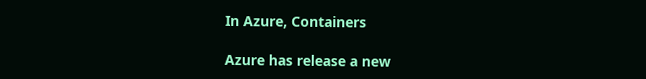In Azure, Containers

Azure has release a new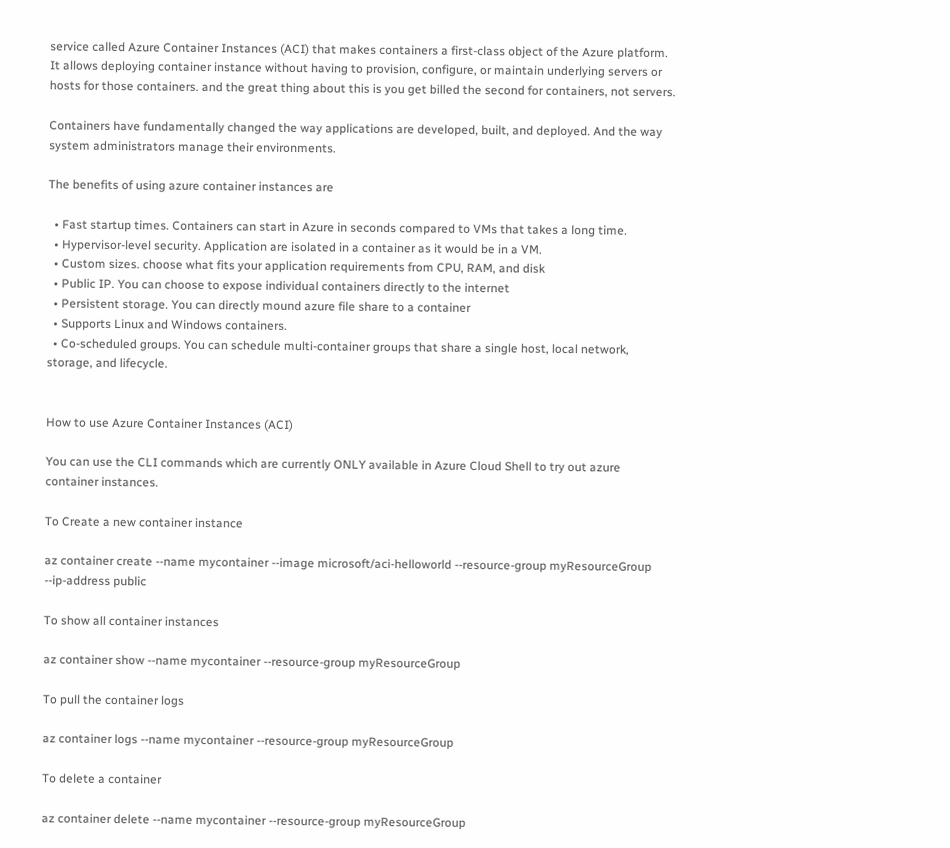service called Azure Container Instances (ACI) that makes containers a first-class object of the Azure platform. It allows deploying container instance without having to provision, configure, or maintain underlying servers or hosts for those containers. and the great thing about this is you get billed the second for containers, not servers.

Containers have fundamentally changed the way applications are developed, built, and deployed. And the way system administrators manage their environments.

The benefits of using azure container instances are

  • Fast startup times. Containers can start in Azure in seconds compared to VMs that takes a long time.
  • Hypervisor-level security. Application are isolated in a container as it would be in a VM.
  • Custom sizes. choose what fits your application requirements from CPU, RAM, and disk
  • Public IP. You can choose to expose individual containers directly to the internet
  • Persistent storage. You can directly mound azure file share to a container
  • Supports Linux and Windows containers.
  • Co-scheduled groups. You can schedule multi-container groups that share a single host, local network, storage, and lifecycle.


How to use Azure Container Instances (ACI)

You can use the CLI commands which are currently ONLY available in Azure Cloud Shell to try out azure container instances.

To Create a new container instance

az container create --name mycontainer --image microsoft/aci-helloworld --resource-group myResourceGroup --ip-address public

To show all container instances

az container show --name mycontainer --resource-group myResourceGroup

To pull the container logs

az container logs --name mycontainer --resource-group myResourceGroup

To delete a container

az container delete --name mycontainer --resource-group myResourceGroup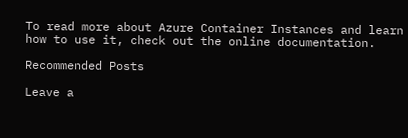To read more about Azure Container Instances and learn how to use it, check out the online documentation.

Recommended Posts

Leave a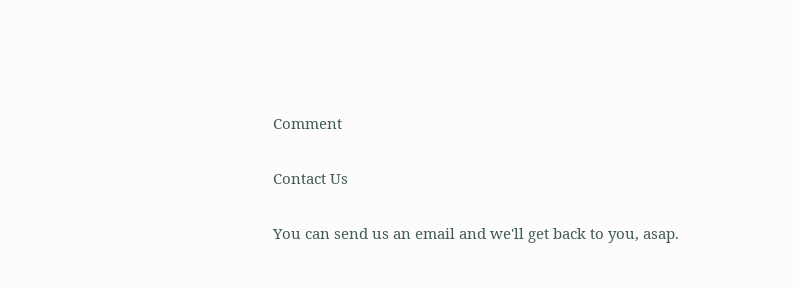Comment

Contact Us

You can send us an email and we'll get back to you, asap.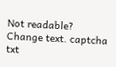Not readable? Change text. captcha txt